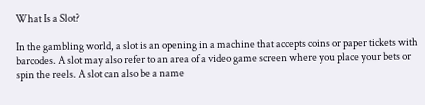What Is a Slot?

In the gambling world, a slot is an opening in a machine that accepts coins or paper tickets with barcodes. A slot may also refer to an area of a video game screen where you place your bets or spin the reels. A slot can also be a name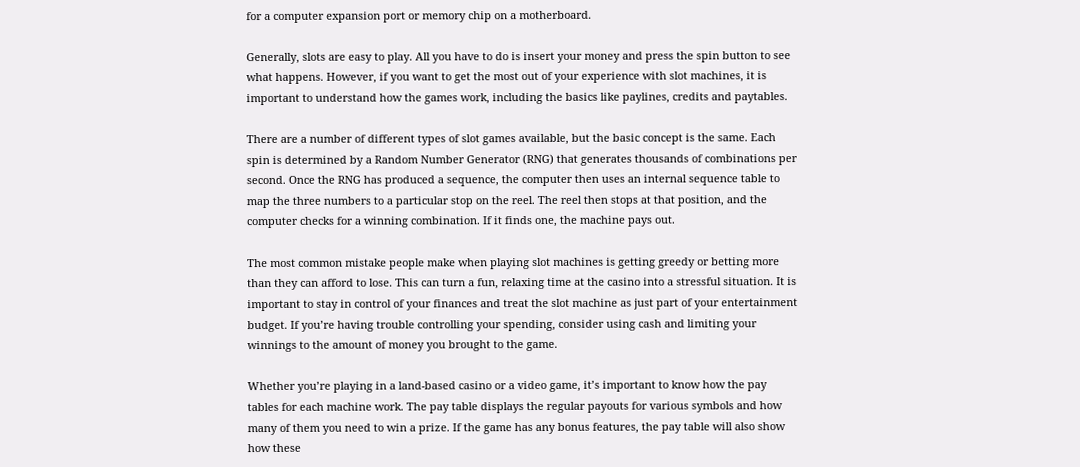for a computer expansion port or memory chip on a motherboard.

Generally, slots are easy to play. All you have to do is insert your money and press the spin button to see what happens. However, if you want to get the most out of your experience with slot machines, it is important to understand how the games work, including the basics like paylines, credits and paytables.

There are a number of different types of slot games available, but the basic concept is the same. Each spin is determined by a Random Number Generator (RNG) that generates thousands of combinations per second. Once the RNG has produced a sequence, the computer then uses an internal sequence table to map the three numbers to a particular stop on the reel. The reel then stops at that position, and the computer checks for a winning combination. If it finds one, the machine pays out.

The most common mistake people make when playing slot machines is getting greedy or betting more than they can afford to lose. This can turn a fun, relaxing time at the casino into a stressful situation. It is important to stay in control of your finances and treat the slot machine as just part of your entertainment budget. If you’re having trouble controlling your spending, consider using cash and limiting your winnings to the amount of money you brought to the game.

Whether you’re playing in a land-based casino or a video game, it’s important to know how the pay tables for each machine work. The pay table displays the regular payouts for various symbols and how many of them you need to win a prize. If the game has any bonus features, the pay table will also show how these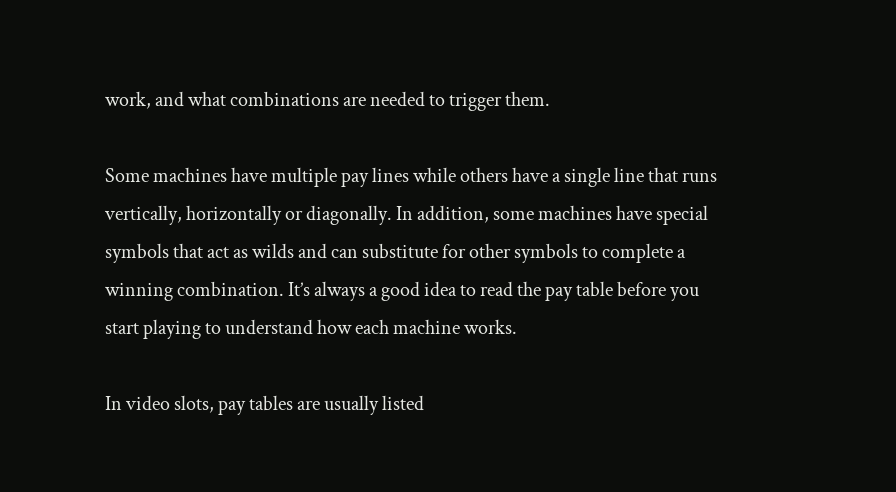work, and what combinations are needed to trigger them.

Some machines have multiple pay lines while others have a single line that runs vertically, horizontally or diagonally. In addition, some machines have special symbols that act as wilds and can substitute for other symbols to complete a winning combination. It’s always a good idea to read the pay table before you start playing to understand how each machine works.

In video slots, pay tables are usually listed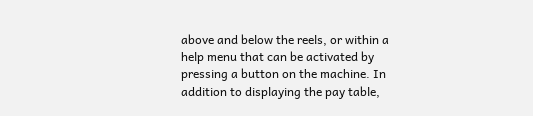above and below the reels, or within a help menu that can be activated by pressing a button on the machine. In addition to displaying the pay table,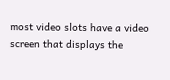most video slots have a video screen that displays the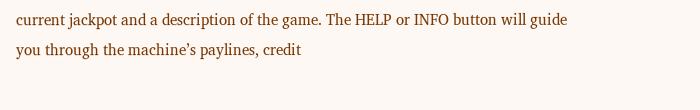current jackpot and a description of the game. The HELP or INFO button will guide you through the machine’s paylines, credit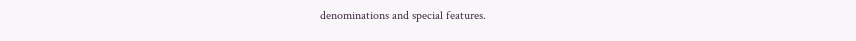denominations and special features.